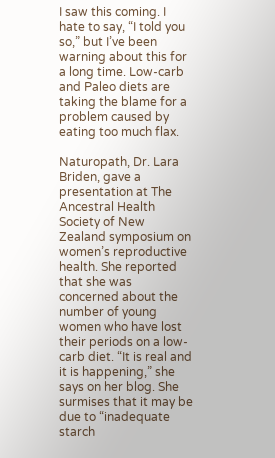I saw this coming. I hate to say, “I told you so,” but I’ve been warning about this for a long time. Low-carb and Paleo diets are taking the blame for a problem caused by eating too much flax.

Naturopath, Dr. Lara Briden, gave a presentation at The Ancestral Health Society of New Zealand symposium on women’s reproductive health. She reported that she was concerned about the number of young women who have lost their periods on a low-carb diet. “It is real and it is happening,” she says on her blog. She surmises that it may be due to “inadequate starch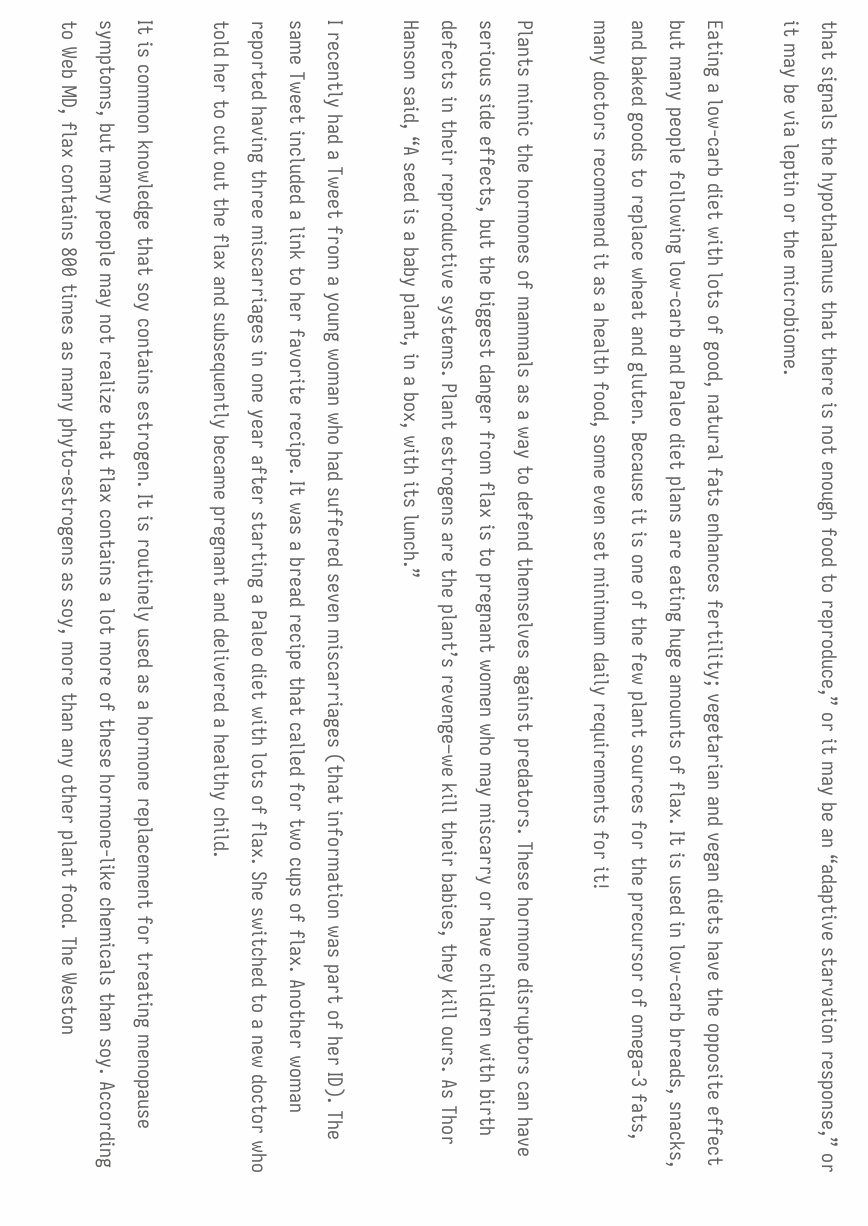that signals the hypothalamus that there is not enough food to reproduce,” or it may be an “adaptive starvation response,” or it may be via leptin or the microbiome.

Eating a low-carb diet with lots of good, natural fats enhances fertility; vegetarian and vegan diets have the opposite effect but many people following low-carb and Paleo diet plans are eating huge amounts of flax. It is used in low-carb breads, snacks, and baked goods to replace wheat and gluten. Because it is one of the few plant sources for the precursor of omega-3 fats, many doctors recommend it as a health food, some even set minimum daily requirements for it!

Plants mimic the hormones of mammals as a way to defend themselves against predators. These hormone disruptors can have serious side effects, but the biggest danger from flax is to pregnant women who may miscarry or have children with birth defects in their reproductive systems. Plant estrogens are the plant’s revenge–we kill their babies, they kill ours. As Thor Hanson said, “A seed is a baby plant, in a box, with its lunch.”

I recently had a Tweet from a young woman who had suffered seven miscarriages (that information was part of her ID). The same Tweet included a link to her favorite recipe. It was a bread recipe that called for two cups of flax. Another woman reported having three miscarriages in one year after starting a Paleo diet with lots of flax. She switched to a new doctor who told her to cut out the flax and subsequently became pregnant and delivered a healthy child.

It is common knowledge that soy contains estrogen. It is routinely used as a hormone replacement for treating menopause symptoms, but many people may not realize that flax contains a lot more of these hormone-like chemicals than soy. According to Web MD, flax contains 800 times as many phyto-estrogens as soy, more than any other plant food. The Weston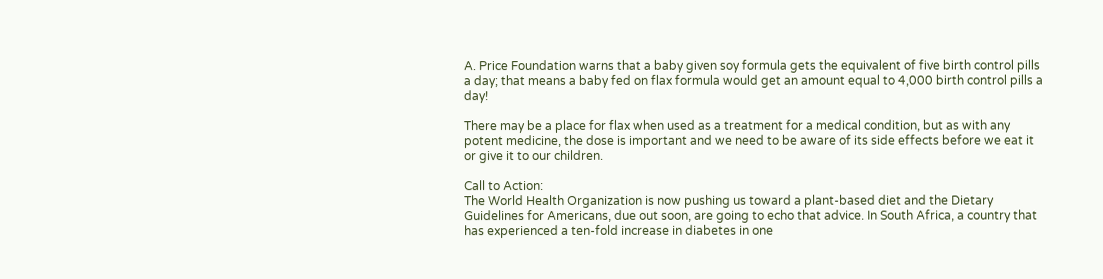A. Price Foundation warns that a baby given soy formula gets the equivalent of five birth control pills a day; that means a baby fed on flax formula would get an amount equal to 4,000 birth control pills a day!

There may be a place for flax when used as a treatment for a medical condition, but as with any potent medicine, the dose is important and we need to be aware of its side effects before we eat it or give it to our children.

Call to Action:
The World Health Organization is now pushing us toward a plant-based diet and the Dietary Guidelines for Americans, due out soon, are going to echo that advice. In South Africa, a country that has experienced a ten-fold increase in diabetes in one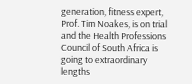generation, fitness expert, Prof. Tim Noakes, is on trial and the Health Professions Council of South Africa is going to extraordinary lengths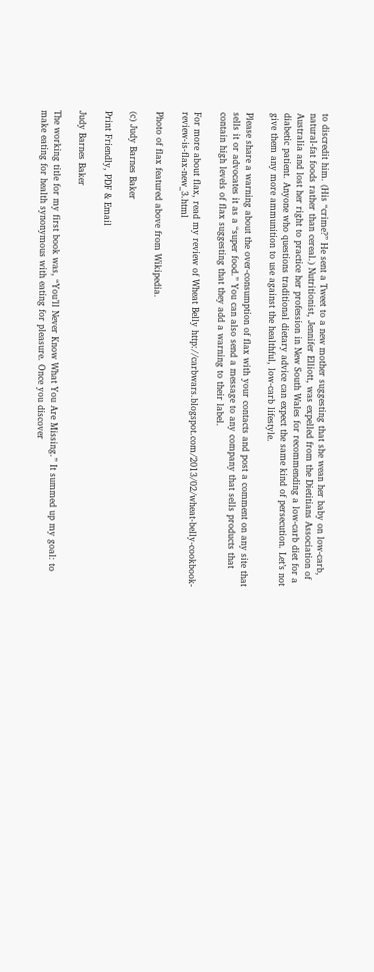to discredit him. (His “crime?” He sent a Tweet to a new mother suggesting that she wean her baby on low-carb, natural-fat foods rather than cereal.) Nutritionist, Jennifer Elliott, was expelled from the Dietitians Association of Australia and lost her right to practice her profession in New South Wales for recommending a low-carb diet for a diabetic patient. Anyone who questions traditional dietary advice can expect the same kind of persecution. Let’s not give them any more ammunition to use against the healthful, low-carb lifestyle.

Please share a warning about the over-consumption of flax with your contacts and post a comment on any site that sells it or advocates it as a “super food.” You can also send a message to any company that sells products that contain high levels of flax suggesting that they add a warning to their label.

For more about flax, read my review of Wheat Belly http://carbwars.blogspot.com/2013/02/wheat-belly-cookbook-review-is-flax-new_3.html

Photo of flax featured above from Wikipedia.

(c) Judy Barnes Baker

Print Friendly, PDF & Email

Judy Barnes Baker

The working title for my first book was, “You’ll Never Know What You Are Missing.” It summed up my goal: to make eating for health synonymous with eating for pleasure. Once you discover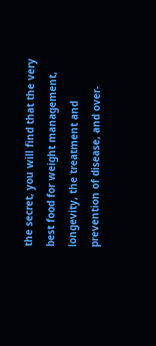the secret, you will find that the very best food for weight management, longevity, the treatment and prevention of disease, and over-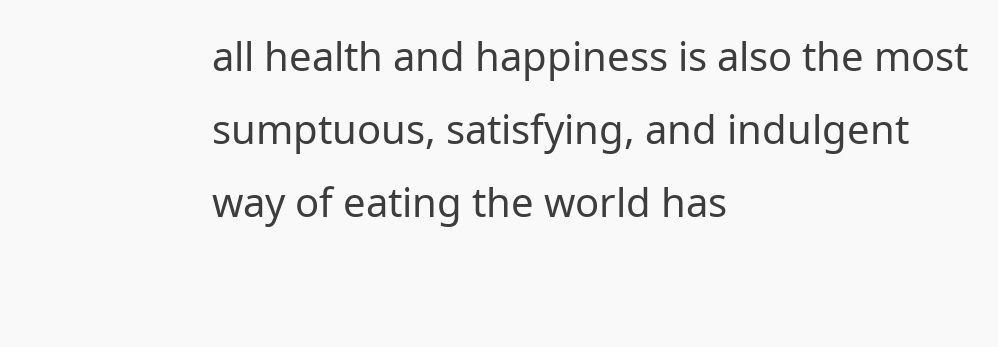all health and happiness is also the most sumptuous, satisfying, and indulgent way of eating the world has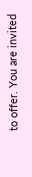to offer. You are invited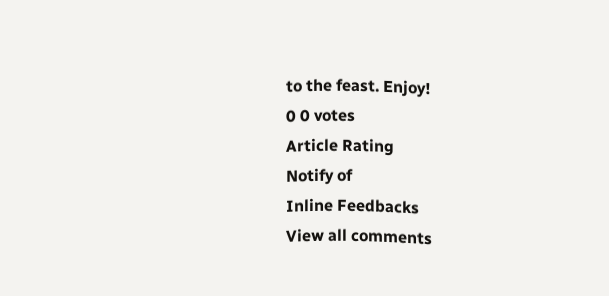to the feast. Enjoy!
0 0 votes
Article Rating
Notify of
Inline Feedbacks
View all comments